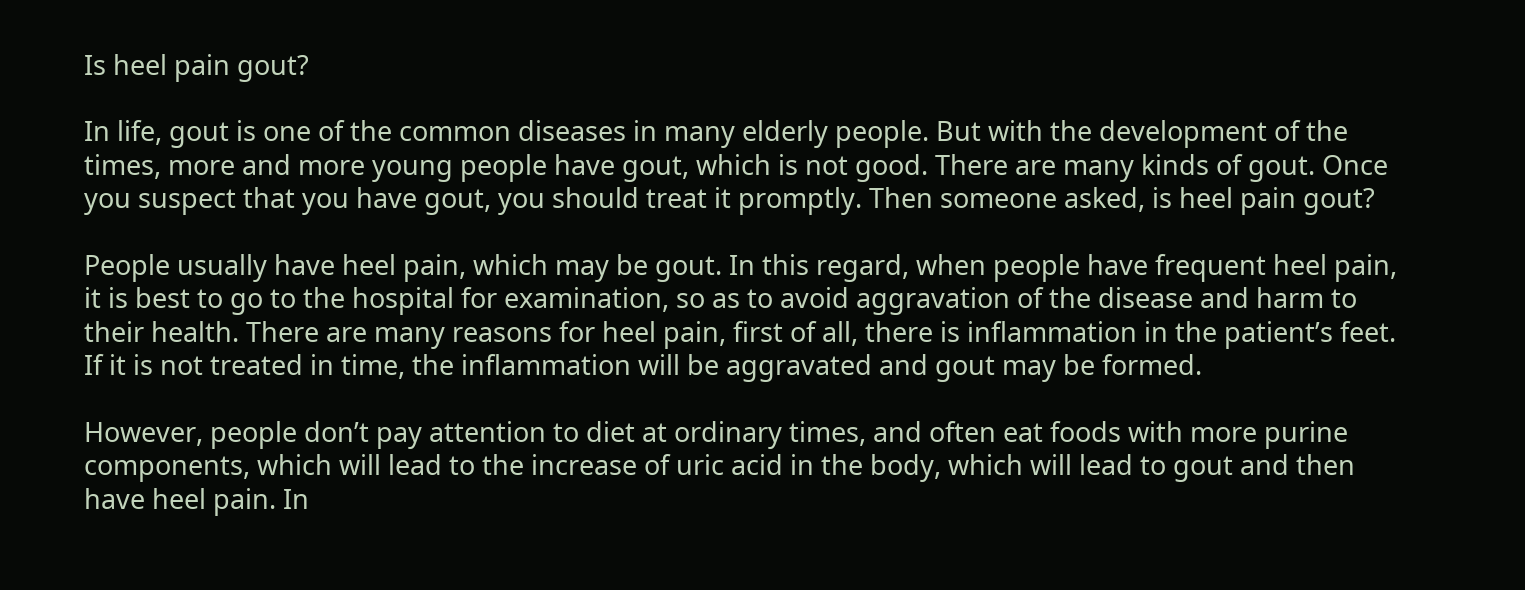Is heel pain gout?

In life, gout is one of the common diseases in many elderly people. But with the development of the times, more and more young people have gout, which is not good. There are many kinds of gout. Once you suspect that you have gout, you should treat it promptly. Then someone asked, is heel pain gout?

People usually have heel pain, which may be gout. In this regard, when people have frequent heel pain, it is best to go to the hospital for examination, so as to avoid aggravation of the disease and harm to their health. There are many reasons for heel pain, first of all, there is inflammation in the patient’s feet. If it is not treated in time, the inflammation will be aggravated and gout may be formed.

However, people don’t pay attention to diet at ordinary times, and often eat foods with more purine components, which will lead to the increase of uric acid in the body, which will lead to gout and then have heel pain. In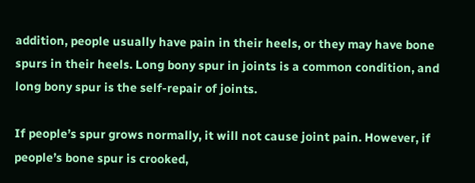addition, people usually have pain in their heels, or they may have bone spurs in their heels. Long bony spur in joints is a common condition, and long bony spur is the self-repair of joints.

If people’s spur grows normally, it will not cause joint pain. However, if people’s bone spur is crooked,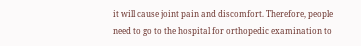it will cause joint pain and discomfort. Therefore, people need to go to the hospital for orthopedic examination to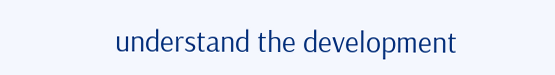understand the development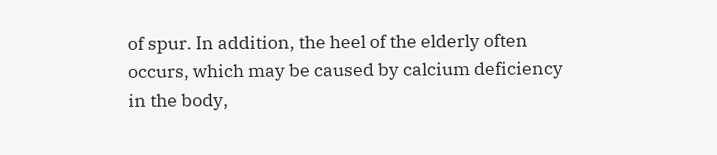of spur. In addition, the heel of the elderly often occurs, which may be caused by calcium deficiency in the body,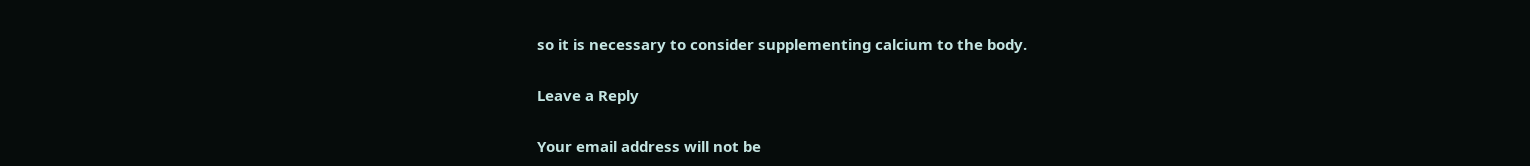so it is necessary to consider supplementing calcium to the body.

Leave a Reply

Your email address will not be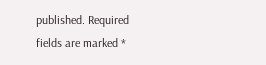published. Required fields are marked *